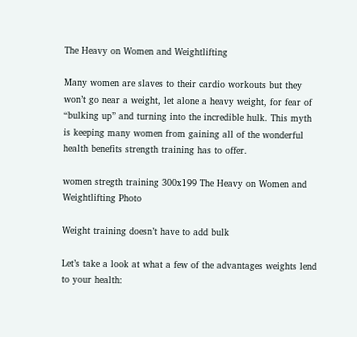The Heavy on Women and Weightlifting

Many women are slaves to their cardio workouts but they won’t go near a weight, let alone a heavy weight, for fear of “bulking up” and turning into the incredible hulk. This myth is keeping many women from gaining all of the wonderful health benefits strength training has to offer.

women stregth training 300x199 The Heavy on Women and Weightlifting Photo

Weight training doesn’t have to add bulk

Let’s take a look at what a few of the advantages weights lend to your health: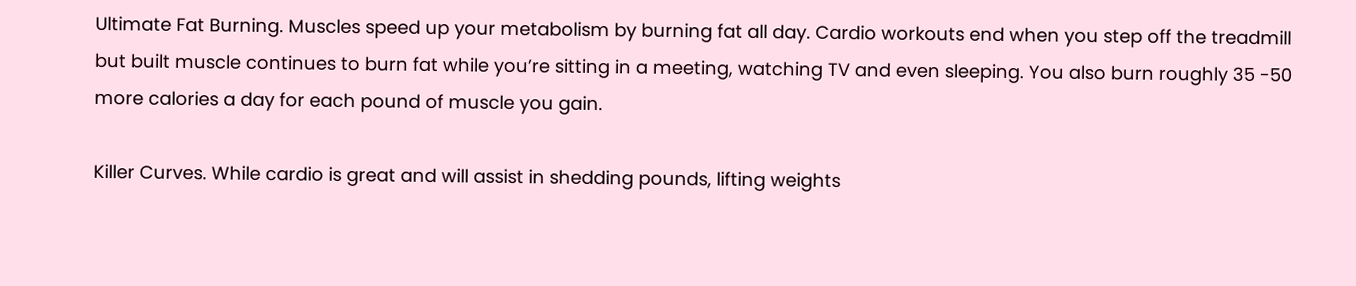Ultimate Fat Burning. Muscles speed up your metabolism by burning fat all day. Cardio workouts end when you step off the treadmill but built muscle continues to burn fat while you’re sitting in a meeting, watching TV and even sleeping. You also burn roughly 35 -50 more calories a day for each pound of muscle you gain.

Killer Curves. While cardio is great and will assist in shedding pounds, lifting weights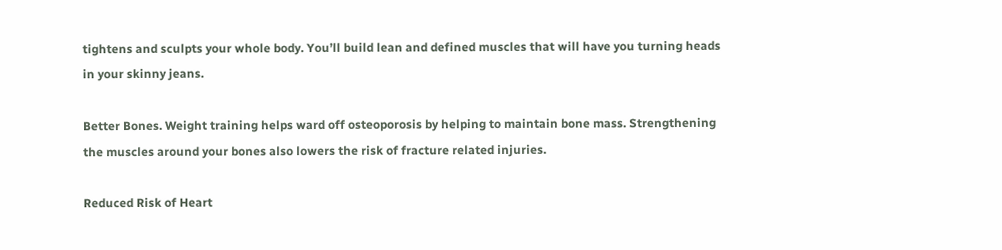tightens and sculpts your whole body. You’ll build lean and defined muscles that will have you turning heads in your skinny jeans.

Better Bones. Weight training helps ward off osteoporosis by helping to maintain bone mass. Strengthening the muscles around your bones also lowers the risk of fracture related injuries.

Reduced Risk of Heart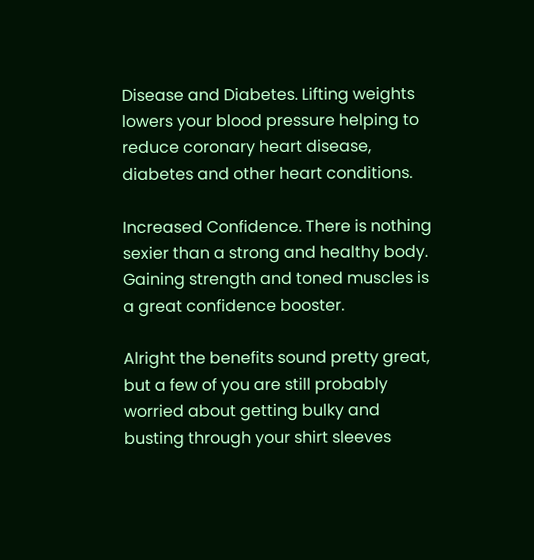Disease and Diabetes. Lifting weights lowers your blood pressure helping to reduce coronary heart disease, diabetes and other heart conditions.

Increased Confidence. There is nothing sexier than a strong and healthy body. Gaining strength and toned muscles is a great confidence booster.

Alright the benefits sound pretty great, but a few of you are still probably worried about getting bulky and busting through your shirt sleeves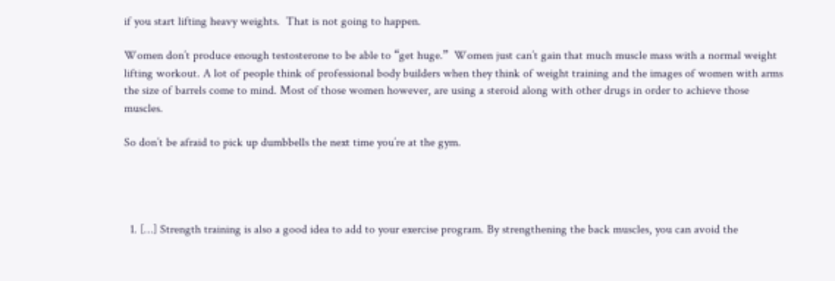if you start lifting heavy weights.  That is not going to happen.

Women don’t produce enough testosterone to be able to “get huge.”  Women just can’t gain that much muscle mass with a normal weight lifting workout. A lot of people think of professional body builders when they think of weight training and the images of women with arms the size of barrels come to mind. Most of those women however, are using a steroid along with other drugs in order to achieve those muscles.

So don’t be afraid to pick up dumbbells the next time you’re at the gym.




  1. […] Strength training is also a good idea to add to your exercise program. By strengthening the back muscles, you can avoid the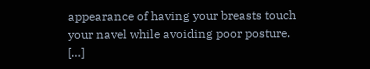appearance of having your breasts touch your navel while avoiding poor posture. […]